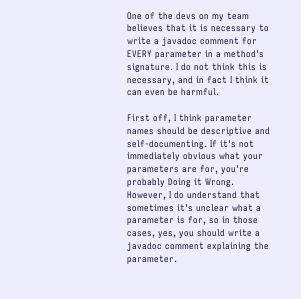One of the devs on my team believes that it is necessary to write a javadoc comment for EVERY parameter in a method's signature. I do not think this is necessary, and in fact I think it can even be harmful.

First off, I think parameter names should be descriptive and self-documenting. If it's not immediately obvious what your parameters are for, you're probably Doing it Wrong. However, I do understand that sometimes it's unclear what a parameter is for, so in those cases, yes, you should write a javadoc comment explaining the parameter.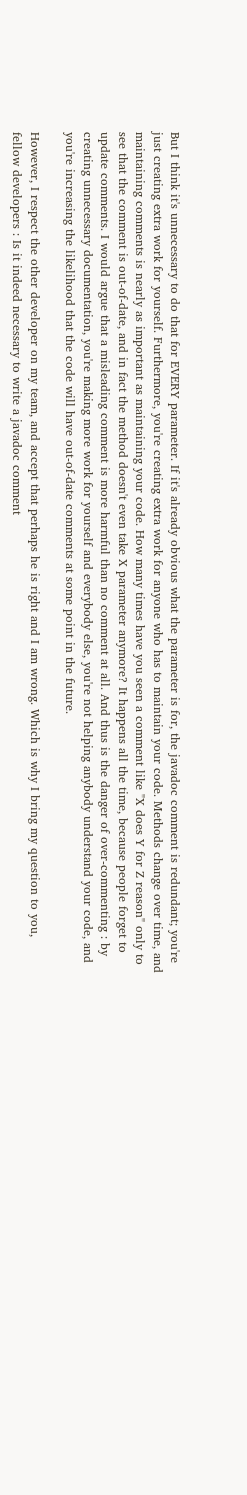But I think it's unnecessary to do that for EVERY parameter. If it's already obvious what the parameter is for, the javadoc comment is redundant; you're just creating extra work for yourself. Furthermore, you're creating extra work for anyone who has to maintain your code. Methods change over time, and maintaining comments is nearly as important as maintaining your code. How many times have you seen a comment like "X does Y for Z reason" only to see that the comment is out-of-date, and in fact the method doesn't even take X parameter anymore? It happens all the time, because people forget to update comments. I would argue that a misleading comment is more harmful than no comment at all. And thus is the danger of over-commenting : by creating unnecessary documentation, you're making more work for yourself and everybody else, you're not helping anybody understand your code, and you're increasing the likelihood that the code will have out-of-date comments at some point in the future.

However, I respect the other developer on my team, and accept that perhaps he is right and I am wrong. Which is why I bring my question to you, fellow developers : Is it indeed necessary to write a javadoc comment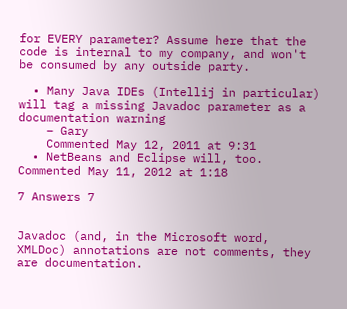for EVERY parameter? Assume here that the code is internal to my company, and won't be consumed by any outside party.

  • Many Java IDEs (Intellij in particular) will tag a missing Javadoc parameter as a documentation warning
    – Gary
    Commented May 12, 2011 at 9:31
  • NetBeans and Eclipse will, too. Commented May 11, 2012 at 1:18

7 Answers 7


Javadoc (and, in the Microsoft word, XMLDoc) annotations are not comments, they are documentation.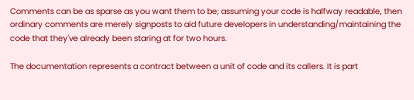Comments can be as sparse as you want them to be; assuming your code is halfway readable, then ordinary comments are merely signposts to aid future developers in understanding/maintaining the code that they've already been staring at for two hours.

The documentation represents a contract between a unit of code and its callers. It is part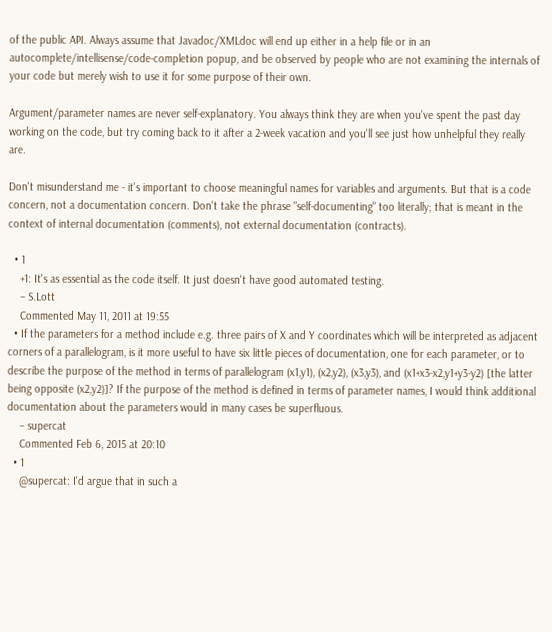of the public API. Always assume that Javadoc/XMLdoc will end up either in a help file or in an autocomplete/intellisense/code-completion popup, and be observed by people who are not examining the internals of your code but merely wish to use it for some purpose of their own.

Argument/parameter names are never self-explanatory. You always think they are when you've spent the past day working on the code, but try coming back to it after a 2-week vacation and you'll see just how unhelpful they really are.

Don't misunderstand me - it's important to choose meaningful names for variables and arguments. But that is a code concern, not a documentation concern. Don't take the phrase "self-documenting" too literally; that is meant in the context of internal documentation (comments), not external documentation (contracts).

  • 1
    +1: It's as essential as the code itself. It just doesn't have good automated testing.
    – S.Lott
    Commented May 11, 2011 at 19:55
  • If the parameters for a method include e.g. three pairs of X and Y coordinates which will be interpreted as adjacent corners of a parallelogram, is it more useful to have six little pieces of documentation, one for each parameter, or to describe the purpose of the method in terms of parallelogram (x1,y1), (x2,y2), (x3,y3), and (x1+x3-x2,y1+y3-y2) [the latter being opposite (x2,y2)]? If the purpose of the method is defined in terms of parameter names, I would think additional documentation about the parameters would in many cases be superfluous.
    – supercat
    Commented Feb 6, 2015 at 20:10
  • 1
    @supercat: I'd argue that in such a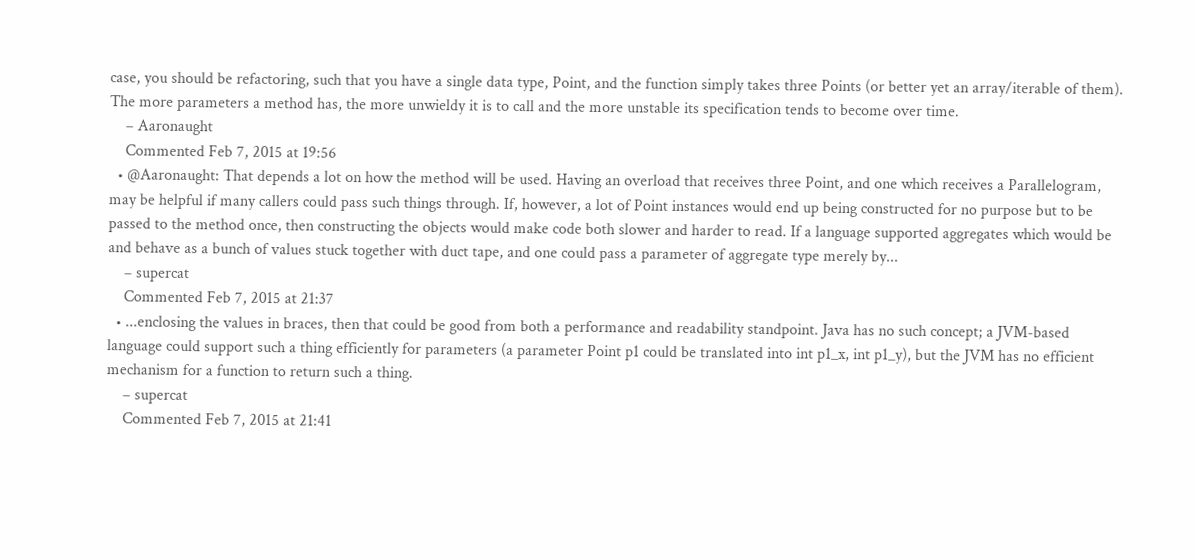case, you should be refactoring, such that you have a single data type, Point, and the function simply takes three Points (or better yet an array/iterable of them). The more parameters a method has, the more unwieldy it is to call and the more unstable its specification tends to become over time.
    – Aaronaught
    Commented Feb 7, 2015 at 19:56
  • @Aaronaught: That depends a lot on how the method will be used. Having an overload that receives three Point, and one which receives a Parallelogram, may be helpful if many callers could pass such things through. If, however, a lot of Point instances would end up being constructed for no purpose but to be passed to the method once, then constructing the objects would make code both slower and harder to read. If a language supported aggregates which would be and behave as a bunch of values stuck together with duct tape, and one could pass a parameter of aggregate type merely by...
    – supercat
    Commented Feb 7, 2015 at 21:37
  • ...enclosing the values in braces, then that could be good from both a performance and readability standpoint. Java has no such concept; a JVM-based language could support such a thing efficiently for parameters (a parameter Point p1 could be translated into int p1_x, int p1_y), but the JVM has no efficient mechanism for a function to return such a thing.
    – supercat
    Commented Feb 7, 2015 at 21:41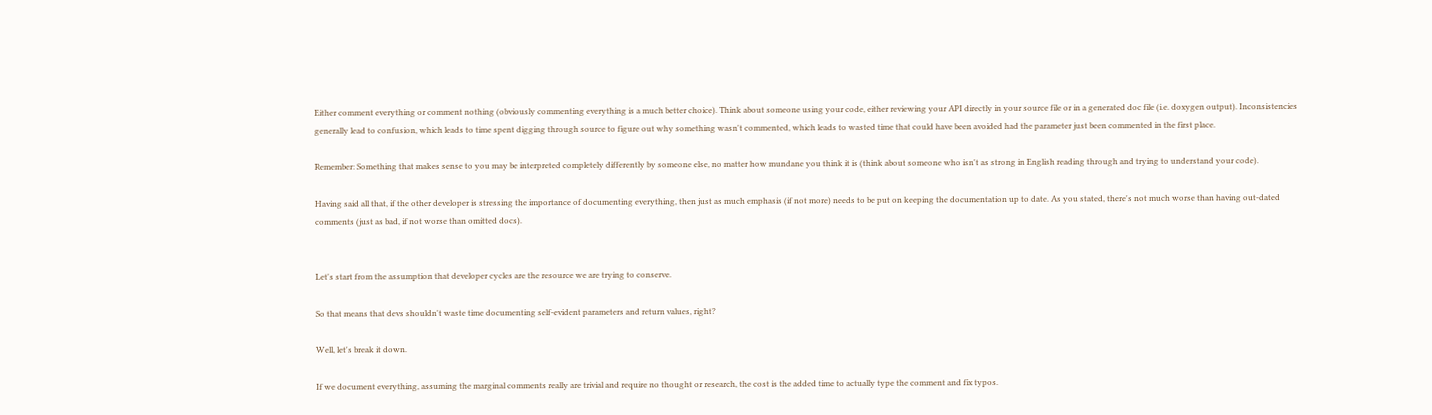Either comment everything or comment nothing (obviously commenting everything is a much better choice). Think about someone using your code, either reviewing your API directly in your source file or in a generated doc file (i.e. doxygen output). Inconsistencies generally lead to confusion, which leads to time spent digging through source to figure out why something wasn't commented, which leads to wasted time that could have been avoided had the parameter just been commented in the first place.

Remember: Something that makes sense to you may be interpreted completely differently by someone else, no matter how mundane you think it is (think about someone who isn't as strong in English reading through and trying to understand your code).

Having said all that, if the other developer is stressing the importance of documenting everything, then just as much emphasis (if not more) needs to be put on keeping the documentation up to date. As you stated, there's not much worse than having out-dated comments (just as bad, if not worse than omitted docs).


Let's start from the assumption that developer cycles are the resource we are trying to conserve.

So that means that devs shouldn't waste time documenting self-evident parameters and return values, right?

Well, let's break it down.

If we document everything, assuming the marginal comments really are trivial and require no thought or research, the cost is the added time to actually type the comment and fix typos.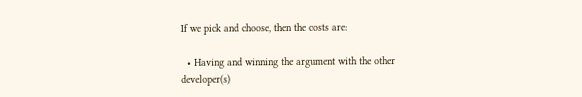If we pick and choose, then the costs are:

  • Having and winning the argument with the other developer(s)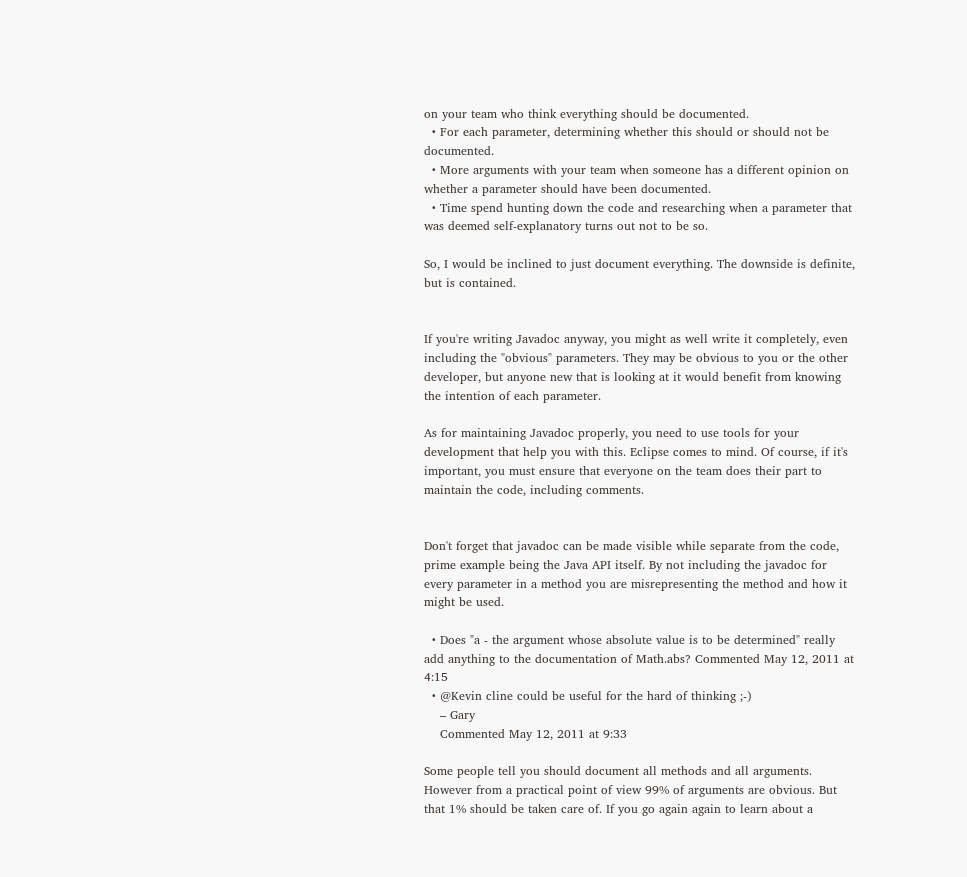on your team who think everything should be documented.
  • For each parameter, determining whether this should or should not be documented.
  • More arguments with your team when someone has a different opinion on whether a parameter should have been documented.
  • Time spend hunting down the code and researching when a parameter that was deemed self-explanatory turns out not to be so.

So, I would be inclined to just document everything. The downside is definite, but is contained.


If you're writing Javadoc anyway, you might as well write it completely, even including the "obvious" parameters. They may be obvious to you or the other developer, but anyone new that is looking at it would benefit from knowing the intention of each parameter.

As for maintaining Javadoc properly, you need to use tools for your development that help you with this. Eclipse comes to mind. Of course, if it's important, you must ensure that everyone on the team does their part to maintain the code, including comments.


Don't forget that javadoc can be made visible while separate from the code, prime example being the Java API itself. By not including the javadoc for every parameter in a method you are misrepresenting the method and how it might be used.

  • Does "a - the argument whose absolute value is to be determined" really add anything to the documentation of Math.abs? Commented May 12, 2011 at 4:15
  • @Kevin cline could be useful for the hard of thinking ;-)
    – Gary
    Commented May 12, 2011 at 9:33

Some people tell you should document all methods and all arguments. However from a practical point of view 99% of arguments are obvious. But that 1% should be taken care of. If you go again again to learn about a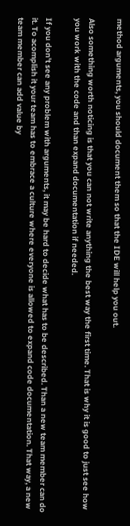method arguments, you should document them so that the IDE will help you out.

Also something worth noticing is that you can not write anything the best way the first time. That is why it is good to just see how you work with the code and than expand documentation if needed.

If you don't see any problem with arguments, it may be hard to decide what has to be described. Than a new team member can do it. To acomplish it your team has to embrace a culture where everyone is allowed to expand code documentation. That way, a new team member can add value by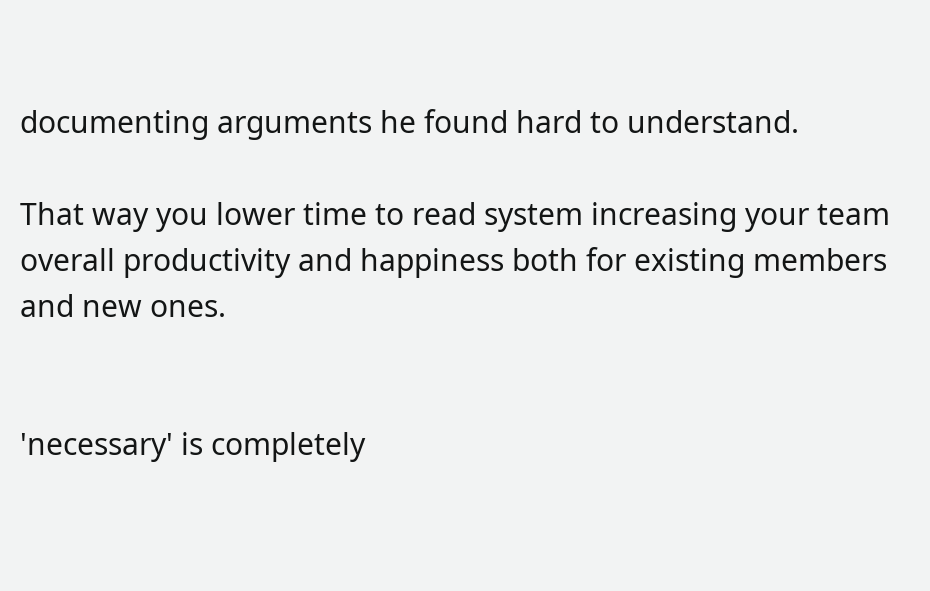documenting arguments he found hard to understand.

That way you lower time to read system increasing your team overall productivity and happiness both for existing members and new ones.


'necessary' is completely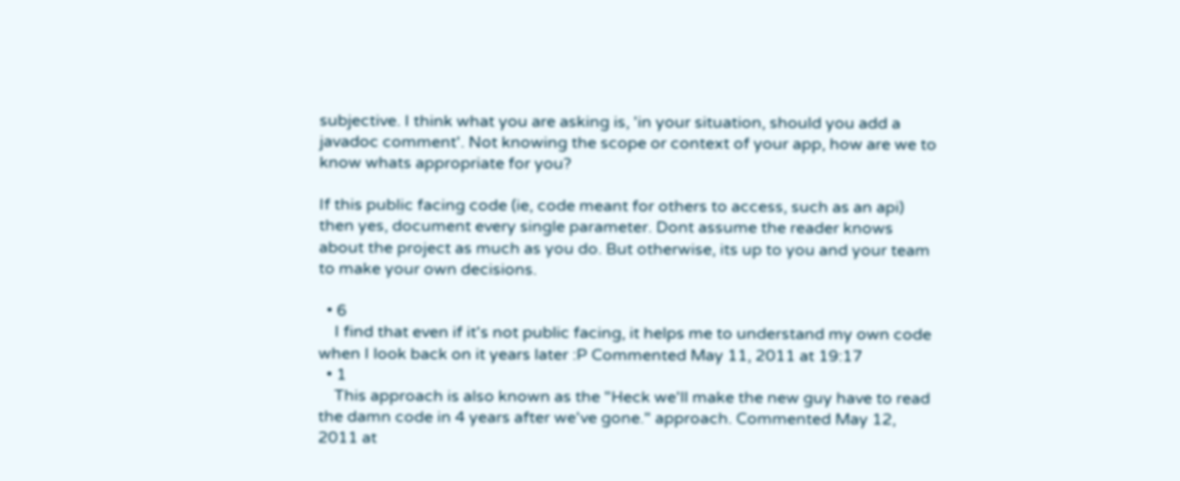subjective. I think what you are asking is, 'in your situation, should you add a javadoc comment'. Not knowing the scope or context of your app, how are we to know whats appropriate for you?

If this public facing code (ie, code meant for others to access, such as an api) then yes, document every single parameter. Dont assume the reader knows about the project as much as you do. But otherwise, its up to you and your team to make your own decisions.

  • 6
    I find that even if it's not public facing, it helps me to understand my own code when I look back on it years later :P Commented May 11, 2011 at 19:17
  • 1
    This approach is also known as the "Heck we'll make the new guy have to read the damn code in 4 years after we've gone." approach. Commented May 12, 2011 at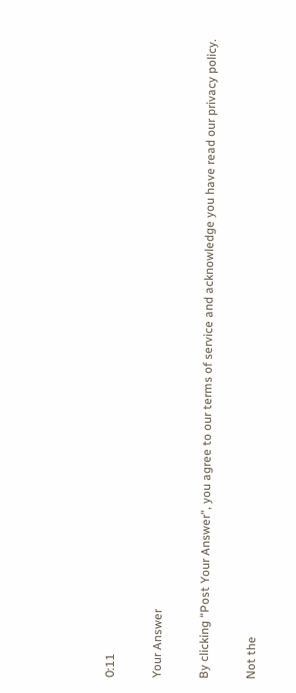0:11

Your Answer

By clicking “Post Your Answer”, you agree to our terms of service and acknowledge you have read our privacy policy.

Not the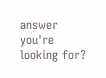answer you're looking for?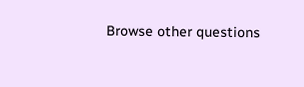Browse other questions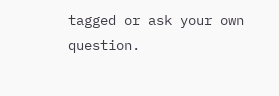tagged or ask your own question.